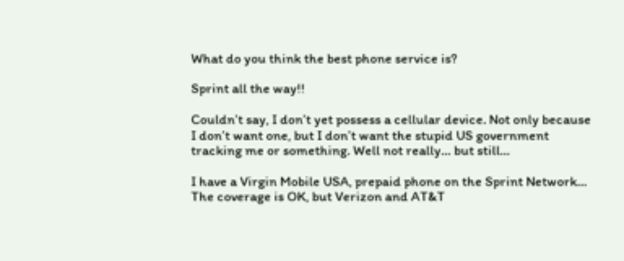What do you think the best phone service is?

Sprint all the way!!

Couldn’t say, I don’t yet possess a cellular device. Not only because I don’t want one, but I don’t want the stupid US government tracking me or something. Well not really… but still…

I have a Virgin Mobile USA, prepaid phone on the Sprint Network… The coverage is OK, but Verizon and AT&T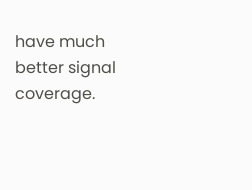have much better signal coverage.